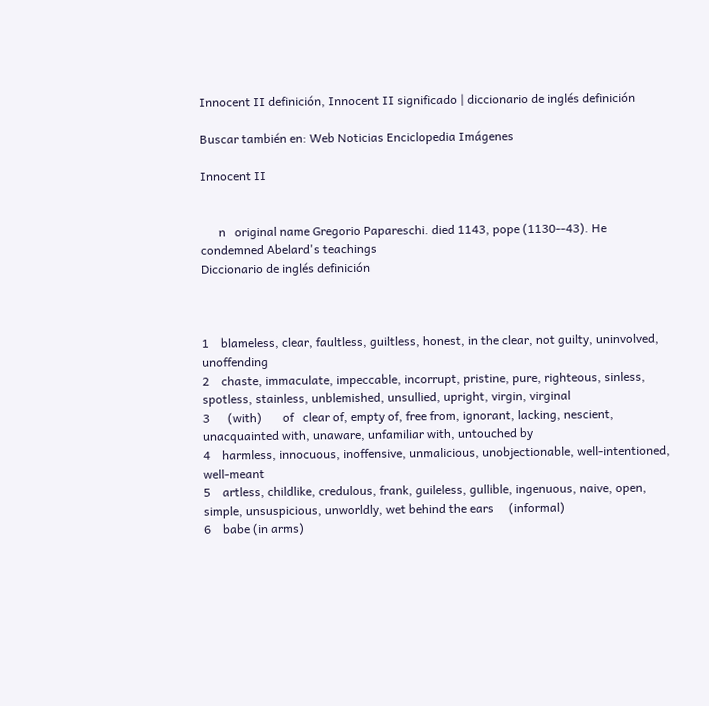Innocent II definición, Innocent II significado | diccionario de inglés definición

Buscar también en: Web Noticias Enciclopedia Imágenes

Innocent II


      n   original name Gregorio Papareschi. died 1143, pope (1130--43). He condemned Abelard's teachings
Diccionario de inglés definición



1    blameless, clear, faultless, guiltless, honest, in the clear, not guilty, uninvolved, unoffending
2    chaste, immaculate, impeccable, incorrupt, pristine, pure, righteous, sinless, spotless, stainless, unblemished, unsullied, upright, virgin, virginal
3      (with)       of   clear of, empty of, free from, ignorant, lacking, nescient, unacquainted with, unaware, unfamiliar with, untouched by
4    harmless, innocuous, inoffensive, unmalicious, unobjectionable, well-intentioned, well-meant
5    artless, childlike, credulous, frank, guileless, gullible, ingenuous, naive, open, simple, unsuspicious, unworldly, wet behind the ears     (informal)
6    babe (in arms)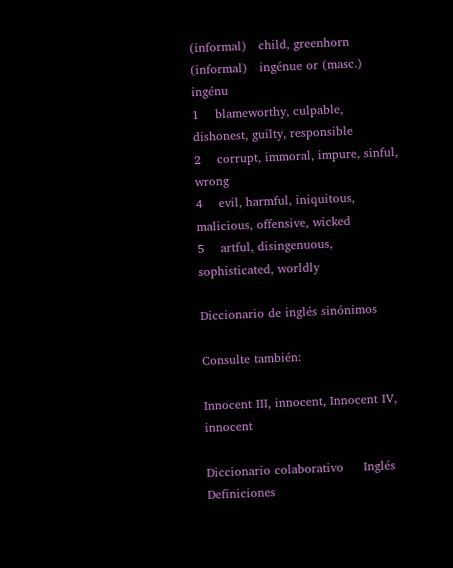(informal)   child, greenhorn     (informal)   ingénue or (masc.) ingénu
1    blameworthy, culpable, dishonest, guilty, responsible
2    corrupt, immoral, impure, sinful, wrong
4    evil, harmful, iniquitous, malicious, offensive, wicked
5    artful, disingenuous, sophisticated, worldly

Diccionario de inglés sinónimos

Consulte también:

Innocent III, innocent, Innocent IV, innocent

Diccionario colaborativo     Inglés Definiciones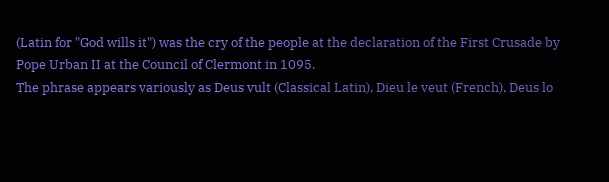(Latin for "God wills it") was the cry of the people at the declaration of the First Crusade by Pope Urban II at the Council of Clermont in 1095.
The phrase appears variously as Deus vult (Classical Latin), Dieu le veut (French), Deus lo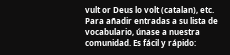vult or Deus lo volt (catalan), etc.
Para añadir entradas a su lista de vocabulario, únase a nuestra comunidad. Es fácil y rápido: